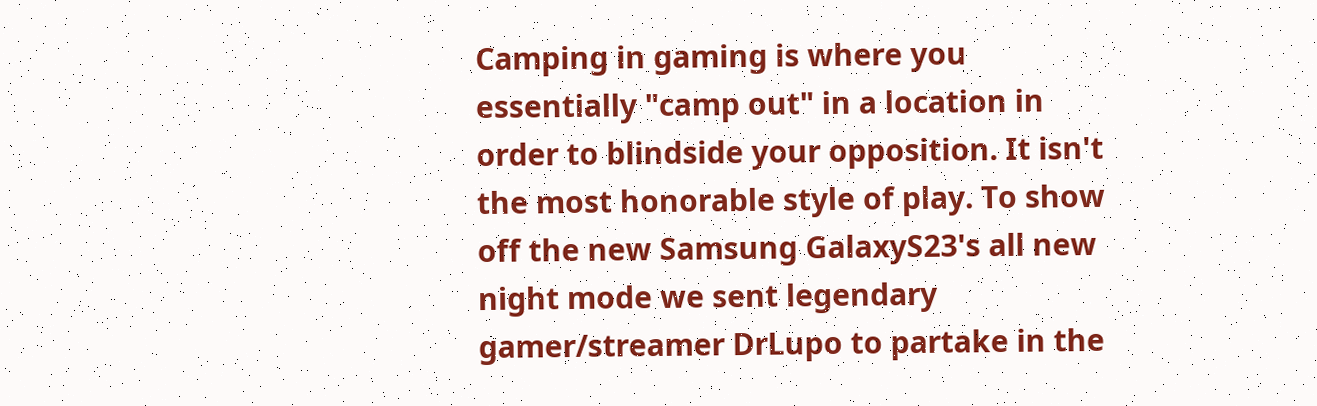Camping in gaming is where you essentially "camp out" in a location in order to blindside your opposition. It isn't the most honorable style of play. To show off the new Samsung GalaxyS23's all new night mode we sent legendary gamer/streamer DrLupo to partake in the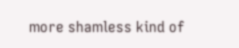more shamless kind of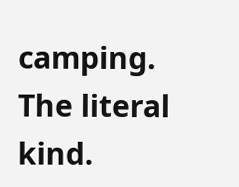camping. The literal kind.